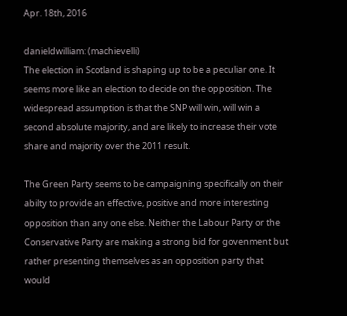Apr. 18th, 2016

danieldwilliam: (machievelli)
The election in Scotland is shaping up to be a peculiar one. It seems more like an election to decide on the opposition. The widespread assumption is that the SNP will win, will win a second absolute majority, and are likely to increase their vote share and majority over the 2011 result.

The Green Party seems to be campaigning specifically on their abilty to provide an effective, positive and more interesting opposition than any one else. Neither the Labour Party or the Conservative Party are making a strong bid for govenment but rather presenting themselves as an opposition party that would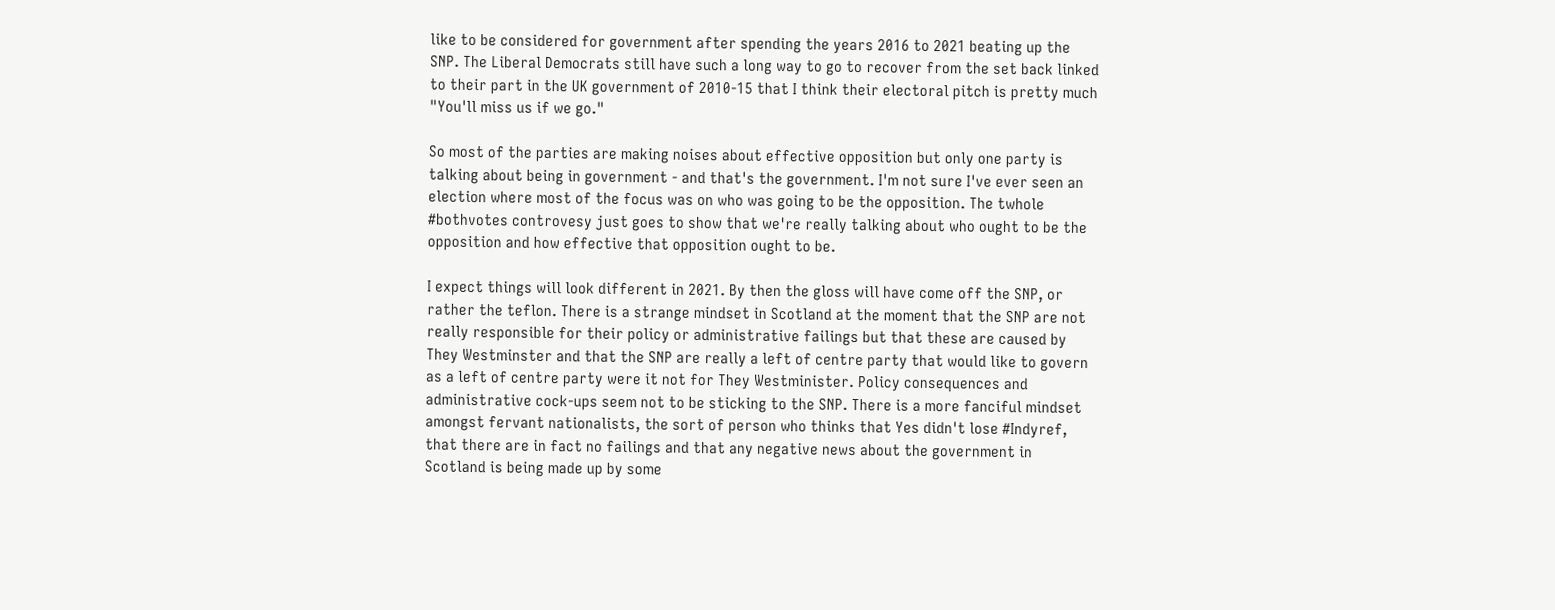like to be considered for government after spending the years 2016 to 2021 beating up the SNP. The Liberal Democrats still have such a long way to go to recover from the set back linked to their part in the UK government of 2010-15 that I think their electoral pitch is pretty much "You'll miss us if we go."

So most of the parties are making noises about effective opposition but only one party is talking about being in government - and that's the government. I'm not sure I've ever seen an election where most of the focus was on who was going to be the opposition. The twhole #bothvotes controvesy just goes to show that we're really talking about who ought to be the opposition and how effective that opposition ought to be.

I expect things will look different in 2021. By then the gloss will have come off the SNP, or rather the teflon. There is a strange mindset in Scotland at the moment that the SNP are not really responsible for their policy or administrative failings but that these are caused by They Westminster and that the SNP are really a left of centre party that would like to govern as a left of centre party were it not for They Westminister. Policy consequences and administrative cock-ups seem not to be sticking to the SNP. There is a more fanciful mindset amongst fervant nationalists, the sort of person who thinks that Yes didn't lose #Indyref, that there are in fact no failings and that any negative news about the government in Scotland is being made up by some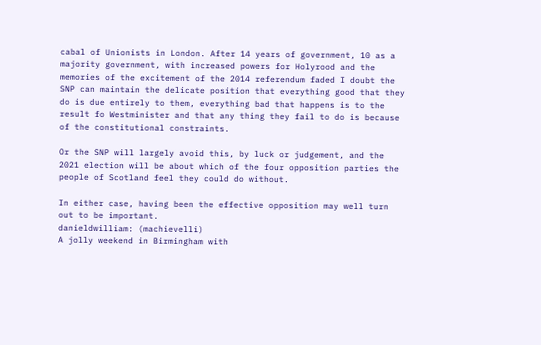cabal of Unionists in London. After 14 years of government, 10 as a majority government, with increased powers for Holyrood and the memories of the excitement of the 2014 referendum faded I doubt the SNP can maintain the delicate position that everything good that they do is due entirely to them, everything bad that happens is to the result fo Westminister and that any thing they fail to do is because of the constitutional constraints.

Or the SNP will largely avoid this, by luck or judgement, and the 2021 election will be about which of the four opposition parties the people of Scotland feel they could do without.

In either case, having been the effective opposition may well turn out to be important.
danieldwilliam: (machievelli)
A jolly weekend in Birmingham with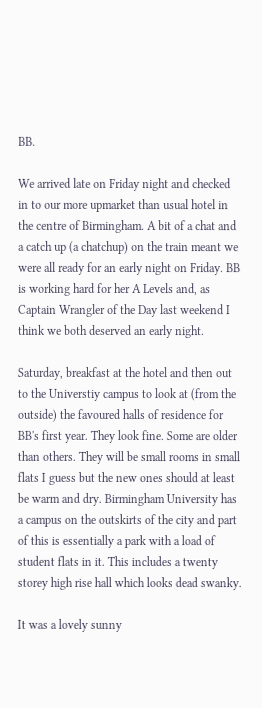BB.

We arrived late on Friday night and checked in to our more upmarket than usual hotel in the centre of Birmingham. A bit of a chat and a catch up (a chatchup) on the train meant we were all ready for an early night on Friday. BB is working hard for her A Levels and, as Captain Wrangler of the Day last weekend I think we both deserved an early night.

Saturday, breakfast at the hotel and then out to the Universtiy campus to look at (from the outside) the favoured halls of residence for BB's first year. They look fine. Some are older than others. They will be small rooms in small flats I guess but the new ones should at least be warm and dry. Birmingham University has a campus on the outskirts of the city and part of this is essentially a park with a load of student flats in it. This includes a twenty storey high rise hall which looks dead swanky.

It was a lovely sunny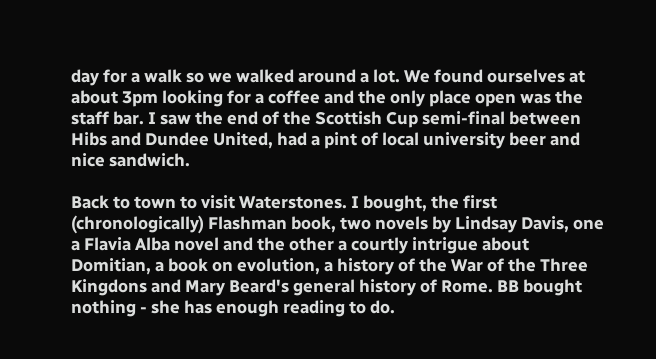day for a walk so we walked around a lot. We found ourselves at about 3pm looking for a coffee and the only place open was the staff bar. I saw the end of the Scottish Cup semi-final between Hibs and Dundee United, had a pint of local university beer and nice sandwich.

Back to town to visit Waterstones. I bought, the first (chronologically) Flashman book, two novels by Lindsay Davis, one a Flavia Alba novel and the other a courtly intrigue about Domitian, a book on evolution, a history of the War of the Three Kingdons and Mary Beard's general history of Rome. BB bought nothing - she has enough reading to do.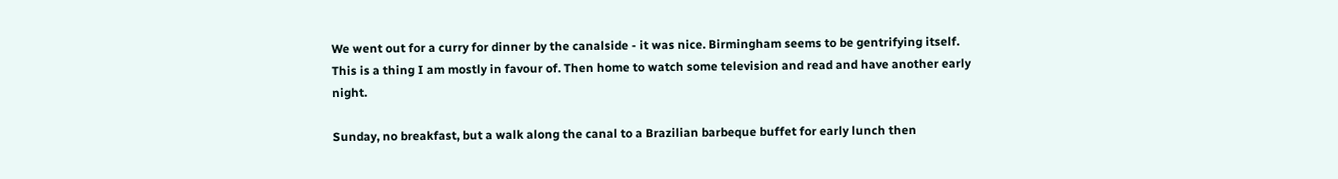We went out for a curry for dinner by the canalside - it was nice. Birmingham seems to be gentrifying itself. This is a thing I am mostly in favour of. Then home to watch some television and read and have another early night.

Sunday, no breakfast, but a walk along the canal to a Brazilian barbeque buffet for early lunch then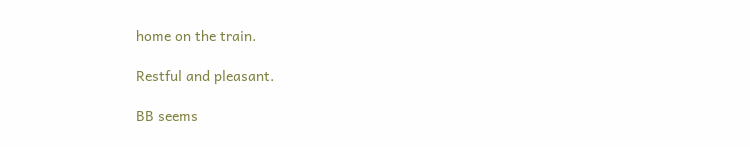home on the train.

Restful and pleasant.

BB seems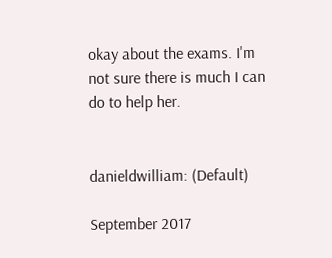okay about the exams. I'm not sure there is much I can do to help her.


danieldwilliam: (Default)

September 2017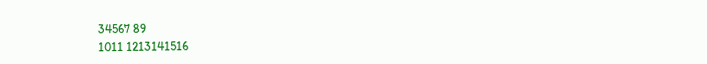34567 89
1011 1213141516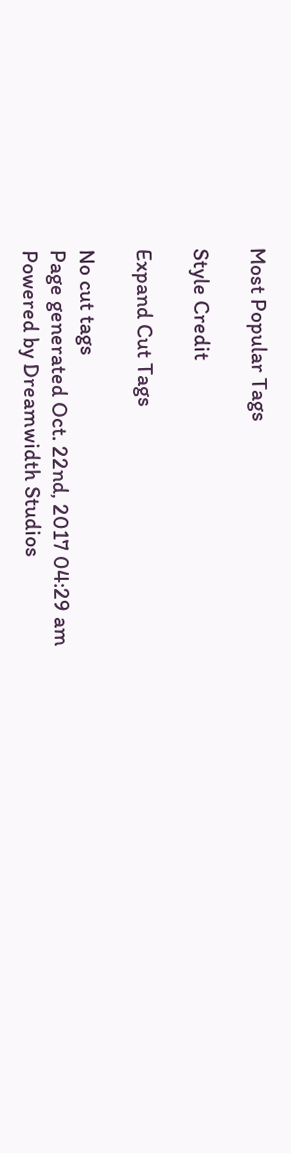Most Popular Tags

Style Credit

Expand Cut Tags

No cut tags
Page generated Oct. 22nd, 2017 04:29 am
Powered by Dreamwidth Studios